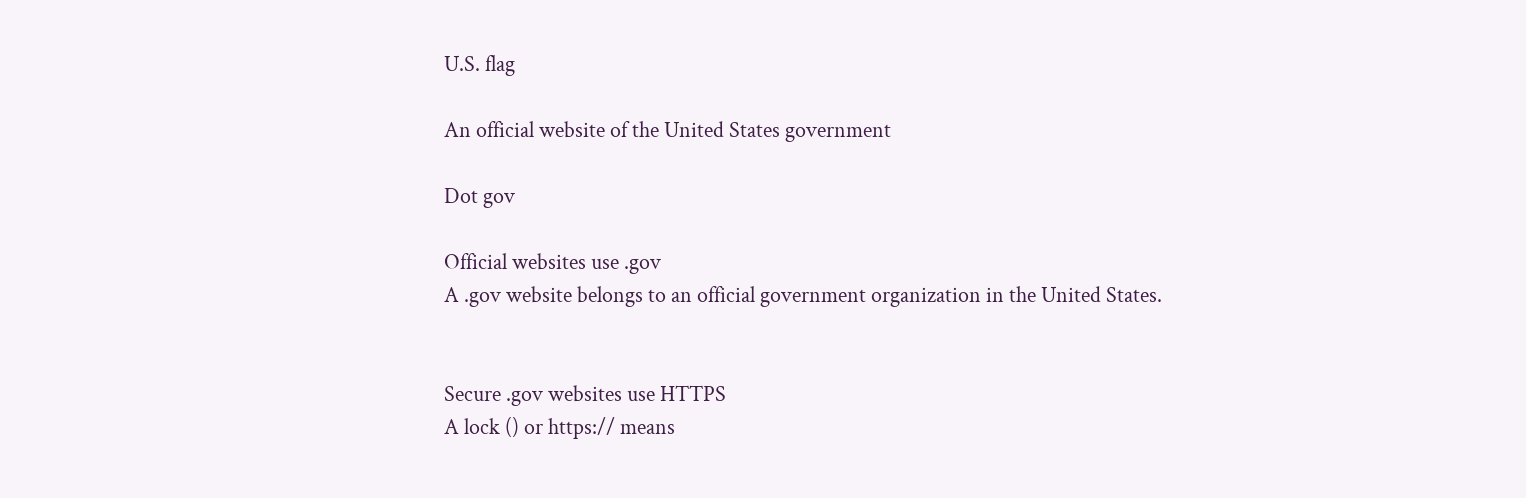U.S. flag

An official website of the United States government

Dot gov

Official websites use .gov
A .gov website belongs to an official government organization in the United States.


Secure .gov websites use HTTPS
A lock () or https:// means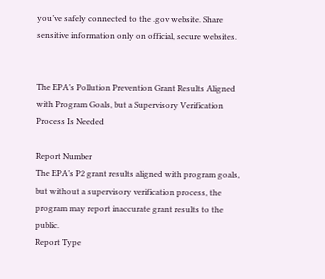you’ve safely connected to the .gov website. Share sensitive information only on official, secure websites.


The EPA’s Pollution Prevention Grant Results Aligned with Program Goals, but a Supervisory Verification Process Is Needed

Report Number
The EPA’s P2 grant results aligned with program goals, but without a supervisory verification process, the program may report inaccurate grant results to the public.
Report Type